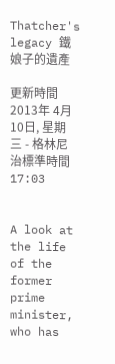Thatcher's legacy 鐵娘子的遺產

更新時間 2013年 4月 10日, 星期三 - 格林尼治標準時間17:03


A look at the life of the former prime minister, who has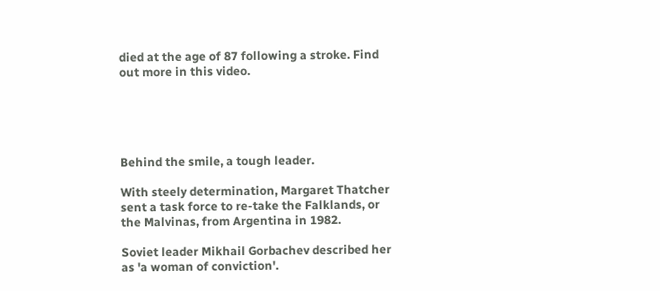died at the age of 87 following a stroke. Find out more in this video.





Behind the smile, a tough leader.

With steely determination, Margaret Thatcher sent a task force to re-take the Falklands, or the Malvinas, from Argentina in 1982.

Soviet leader Mikhail Gorbachev described her as 'a woman of conviction'.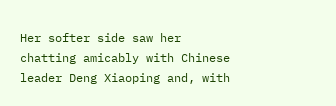Her softer side saw her chatting amicably with Chinese leader Deng Xiaoping and, with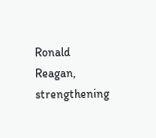Ronald Reagan, strengthening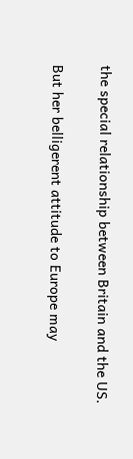the special relationship between Britain and the US.

But her belligerent attitude to Europe may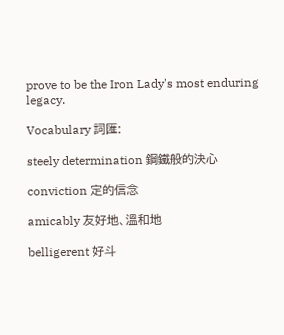prove to be the Iron Lady's most enduring legacy.

Vocabulary 詞匯:

steely determination 鋼鐵般的決心

conviction 定的信念

amicably 友好地、溫和地

belligerent 好斗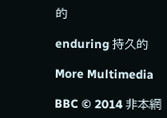的

enduring 持久的

More Multimedia

BBC © 2014 非本網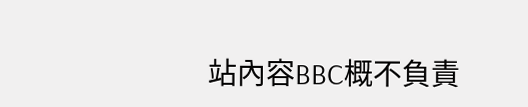站內容BBC概不負責